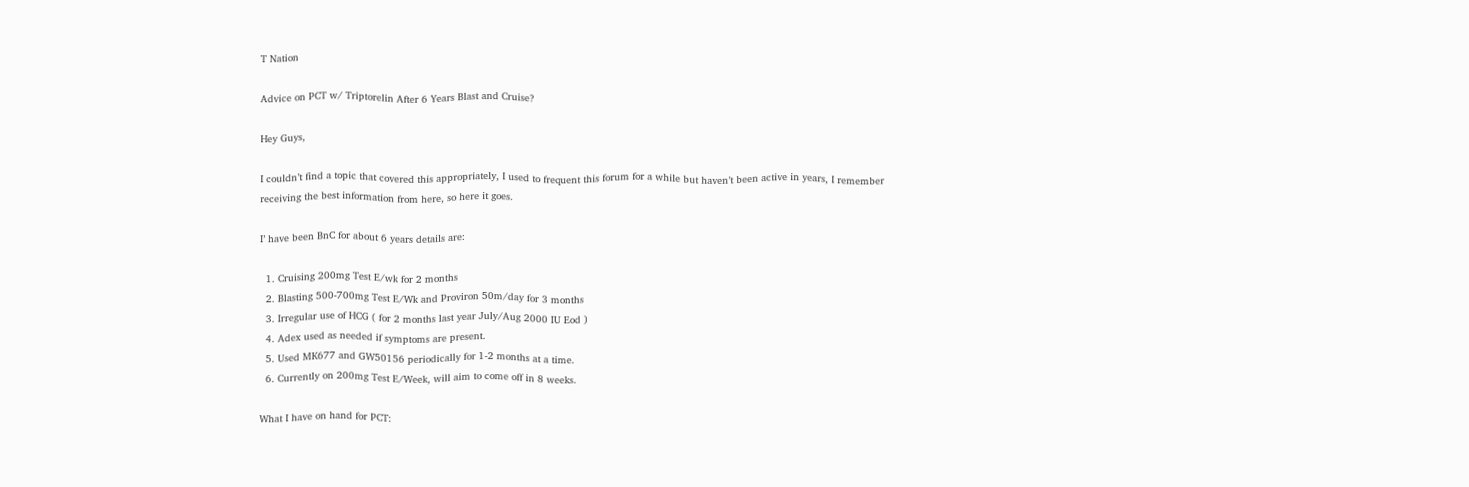T Nation

Advice on PCT w/ Triptorelin After 6 Years Blast and Cruise?

Hey Guys,

I couldn’t find a topic that covered this appropriately, I used to frequent this forum for a while but haven’t been active in years, I remember receiving the best information from here, so here it goes.

I’ have been BnC for about 6 years details are:

  1. Cruising 200mg Test E/wk for 2 months
  2. Blasting 500-700mg Test E/Wk and Proviron 50m/day for 3 months
  3. Irregular use of HCG ( for 2 months last year July/Aug 2000 IU Eod )
  4. Adex used as needed if symptoms are present.
  5. Used MK677 and GW50156 periodically for 1-2 months at a time.
  6. Currently on 200mg Test E/Week, will aim to come off in 8 weeks.

What I have on hand for PCT: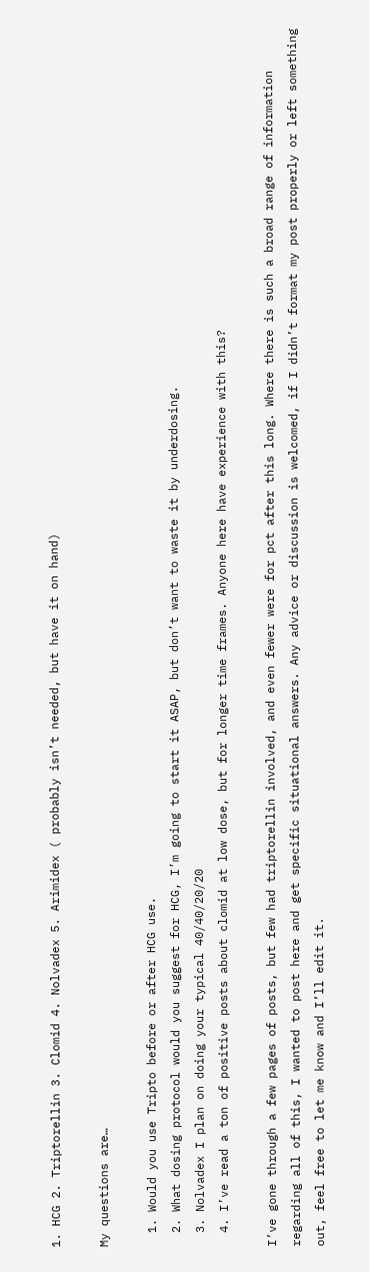1. HCG 2. Triptorellin 3. Clomid 4. Nolvadex 5. Arimidex ( probably isn’t needed, but have it on hand)

My questions are…

  1. Would you use Tripto before or after HCG use.
  2. What dosing protocol would you suggest for HCG, I’m going to start it ASAP, but don’t want to waste it by underdosing.
  3. Nolvadex I plan on doing your typical 40/40/20/20
  4. I’ve read a ton of positive posts about clomid at low dose, but for longer time frames. Anyone here have experience with this?

I’ve gone through a few pages of posts, but few had triptorellin involved, and even fewer were for pct after this long. Where there is such a broad range of information regarding all of this, I wanted to post here and get specific situational answers. Any advice or discussion is welcomed, if I didn’t format my post properly or left something out, feel free to let me know and I’ll edit it.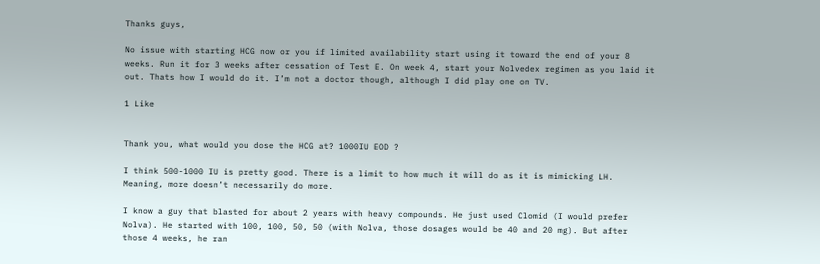Thanks guys,

No issue with starting HCG now or you if limited availability start using it toward the end of your 8 weeks. Run it for 3 weeks after cessation of Test E. On week 4, start your Nolvedex regimen as you laid it out. Thats how I would do it. I’m not a doctor though, although I did play one on TV.

1 Like


Thank you, what would you dose the HCG at? 1000IU EOD ?

I think 500-1000 IU is pretty good. There is a limit to how much it will do as it is mimicking LH. Meaning, more doesn’t necessarily do more.

I know a guy that blasted for about 2 years with heavy compounds. He just used Clomid (I would prefer Nolva). He started with 100, 100, 50, 50 (with Nolva, those dosages would be 40 and 20 mg). But after those 4 weeks, he ran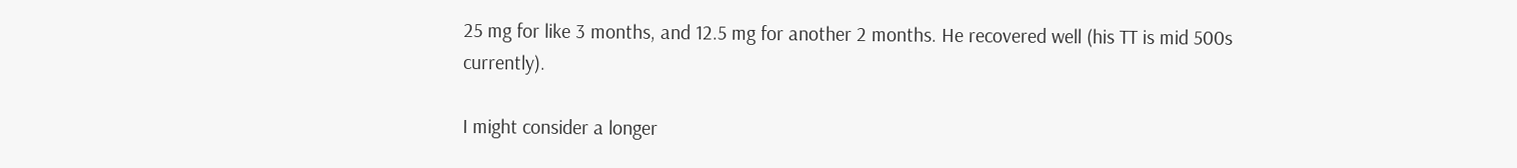25 mg for like 3 months, and 12.5 mg for another 2 months. He recovered well (his TT is mid 500s currently).

I might consider a longer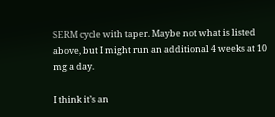SERM cycle with taper. Maybe not what is listed above, but I might run an additional 4 weeks at 10 mg a day.

I think it’s an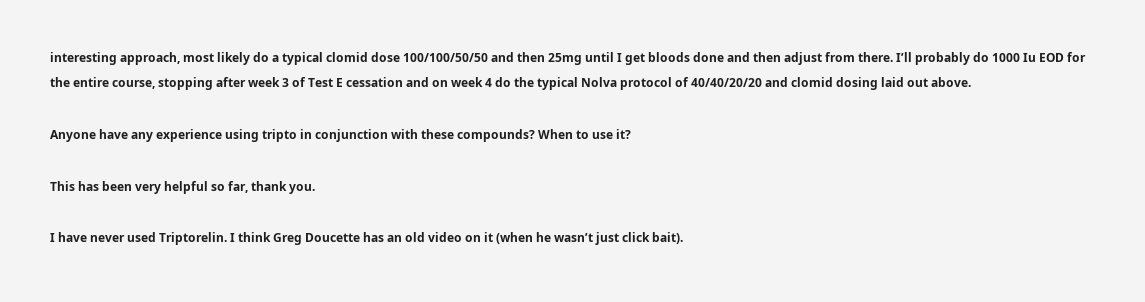interesting approach, most likely do a typical clomid dose 100/100/50/50 and then 25mg until I get bloods done and then adjust from there. I’ll probably do 1000 Iu EOD for the entire course, stopping after week 3 of Test E cessation and on week 4 do the typical Nolva protocol of 40/40/20/20 and clomid dosing laid out above.

Anyone have any experience using tripto in conjunction with these compounds? When to use it?

This has been very helpful so far, thank you.

I have never used Triptorelin. I think Greg Doucette has an old video on it (when he wasn’t just click bait).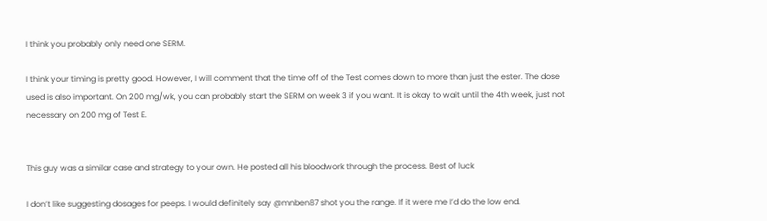I think you probably only need one SERM.

I think your timing is pretty good. However, I will comment that the time off of the Test comes down to more than just the ester. The dose used is also important. On 200 mg/wk, you can probably start the SERM on week 3 if you want. It is okay to wait until the 4th week, just not necessary on 200 mg of Test E.


This guy was a similar case and strategy to your own. He posted all his bloodwork through the process. Best of luck

I don’t like suggesting dosages for peeps. I would definitely say @mnben87 shot you the range. If it were me I’d do the low end.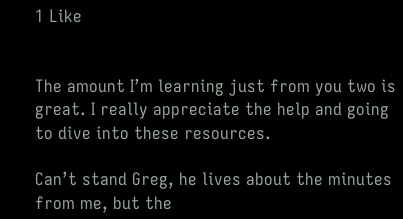1 Like


The amount I’m learning just from you two is great. I really appreciate the help and going to dive into these resources.

Can’t stand Greg, he lives about the minutes from me, but the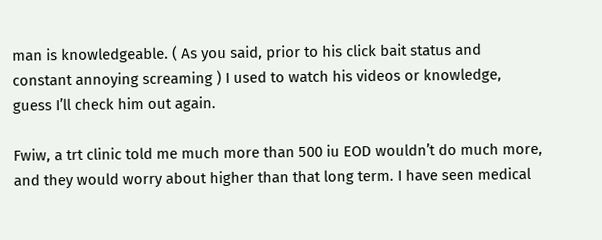man is knowledgeable. ( As you said, prior to his click bait status and constant annoying screaming ) I used to watch his videos or knowledge, guess I’ll check him out again.

Fwiw, a trt clinic told me much more than 500 iu EOD wouldn’t do much more, and they would worry about higher than that long term. I have seen medical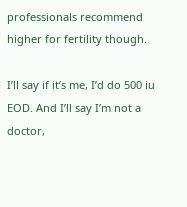professionals recommend higher for fertility though.

I’ll say if it’s me, I’d do 500 iu EOD. And I’ll say I’m not a doctor,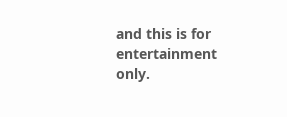and this is for entertainment only.